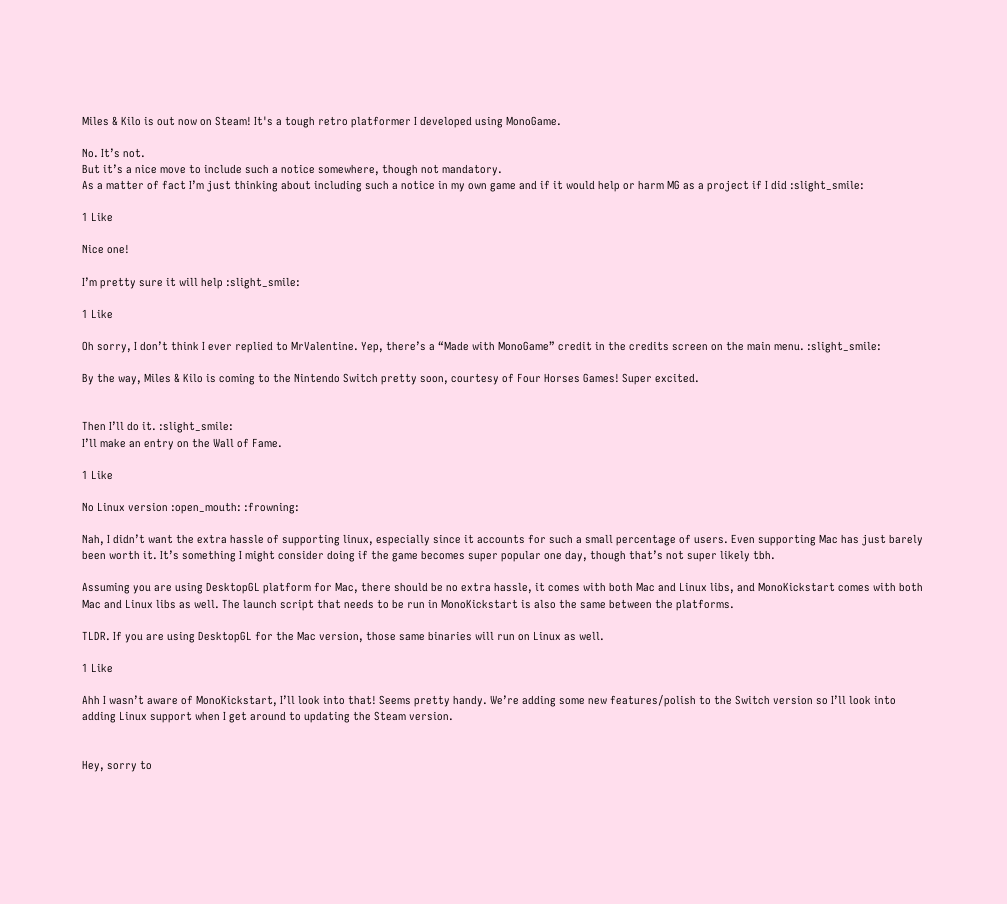Miles & Kilo is out now on Steam! It's a tough retro platformer I developed using MonoGame.

No. It’s not.
But it’s a nice move to include such a notice somewhere, though not mandatory.
As a matter of fact I’m just thinking about including such a notice in my own game and if it would help or harm MG as a project if I did :slight_smile:

1 Like

Nice one!

I’m pretty sure it will help :slight_smile:

1 Like

Oh sorry, I don’t think I ever replied to MrValentine. Yep, there’s a “Made with MonoGame” credit in the credits screen on the main menu. :slight_smile:

By the way, Miles & Kilo is coming to the Nintendo Switch pretty soon, courtesy of Four Horses Games! Super excited.


Then I’ll do it. :slight_smile:
I’ll make an entry on the Wall of Fame.

1 Like

No Linux version :open_mouth: :frowning:

Nah, I didn’t want the extra hassle of supporting linux, especially since it accounts for such a small percentage of users. Even supporting Mac has just barely been worth it. It’s something I might consider doing if the game becomes super popular one day, though that’s not super likely tbh.

Assuming you are using DesktopGL platform for Mac, there should be no extra hassle, it comes with both Mac and Linux libs, and MonoKickstart comes with both Mac and Linux libs as well. The launch script that needs to be run in MonoKickstart is also the same between the platforms.

TLDR. If you are using DesktopGL for the Mac version, those same binaries will run on Linux as well.

1 Like

Ahh I wasn’t aware of MonoKickstart, I’ll look into that! Seems pretty handy. We’re adding some new features/polish to the Switch version so I’ll look into adding Linux support when I get around to updating the Steam version.


Hey, sorry to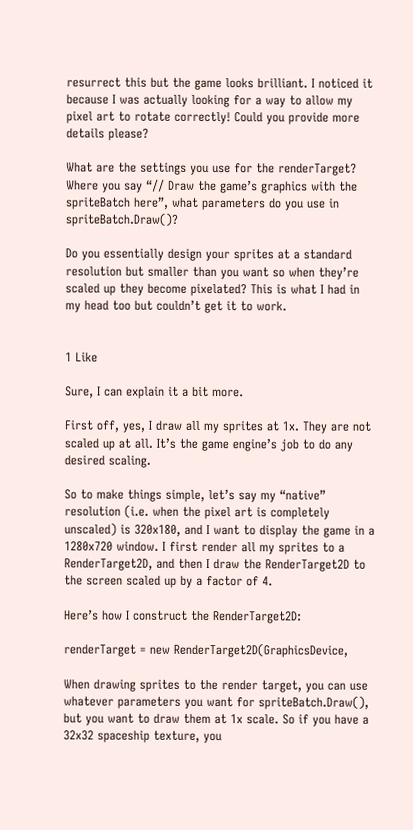resurrect this but the game looks brilliant. I noticed it because I was actually looking for a way to allow my pixel art to rotate correctly! Could you provide more details please?

What are the settings you use for the renderTarget?
Where you say “// Draw the game’s graphics with the spriteBatch here”, what parameters do you use in spriteBatch.Draw()?

Do you essentially design your sprites at a standard resolution but smaller than you want so when they’re scaled up they become pixelated? This is what I had in my head too but couldn’t get it to work.


1 Like

Sure, I can explain it a bit more.

First off, yes, I draw all my sprites at 1x. They are not scaled up at all. It’s the game engine’s job to do any desired scaling.

So to make things simple, let’s say my “native” resolution (i.e. when the pixel art is completely unscaled) is 320x180, and I want to display the game in a 1280x720 window. I first render all my sprites to a RenderTarget2D, and then I draw the RenderTarget2D to the screen scaled up by a factor of 4.

Here’s how I construct the RenderTarget2D:

renderTarget = new RenderTarget2D(GraphicsDevice,

When drawing sprites to the render target, you can use whatever parameters you want for spriteBatch.Draw(), but you want to draw them at 1x scale. So if you have a 32x32 spaceship texture, you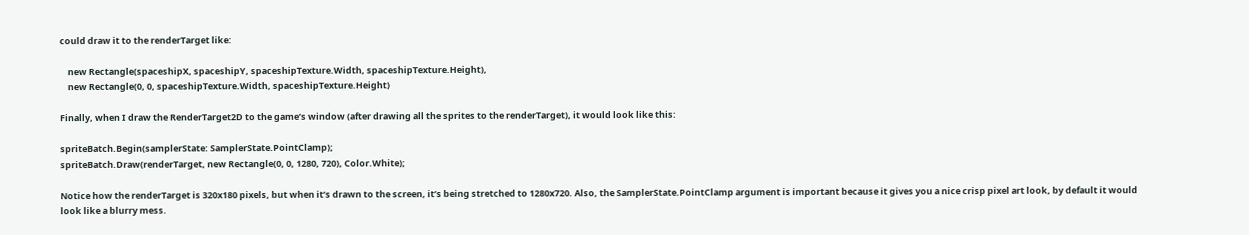could draw it to the renderTarget like:

    new Rectangle(spaceshipX, spaceshipY, spaceshipTexture.Width, spaceshipTexture.Height),
    new Rectangle(0, 0, spaceshipTexture.Width, spaceshipTexture.Height)

Finally, when I draw the RenderTarget2D to the game’s window (after drawing all the sprites to the renderTarget), it would look like this:

spriteBatch.Begin(samplerState: SamplerState.PointClamp);
spriteBatch.Draw(renderTarget, new Rectangle(0, 0, 1280, 720), Color.White);

Notice how the renderTarget is 320x180 pixels, but when it’s drawn to the screen, it’s being stretched to 1280x720. Also, the SamplerState.PointClamp argument is important because it gives you a nice crisp pixel art look, by default it would look like a blurry mess.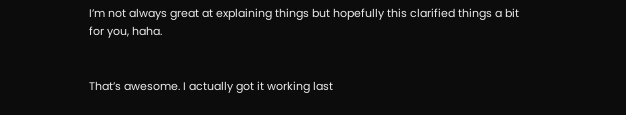I’m not always great at explaining things but hopefully this clarified things a bit for you, haha.


That’s awesome. I actually got it working last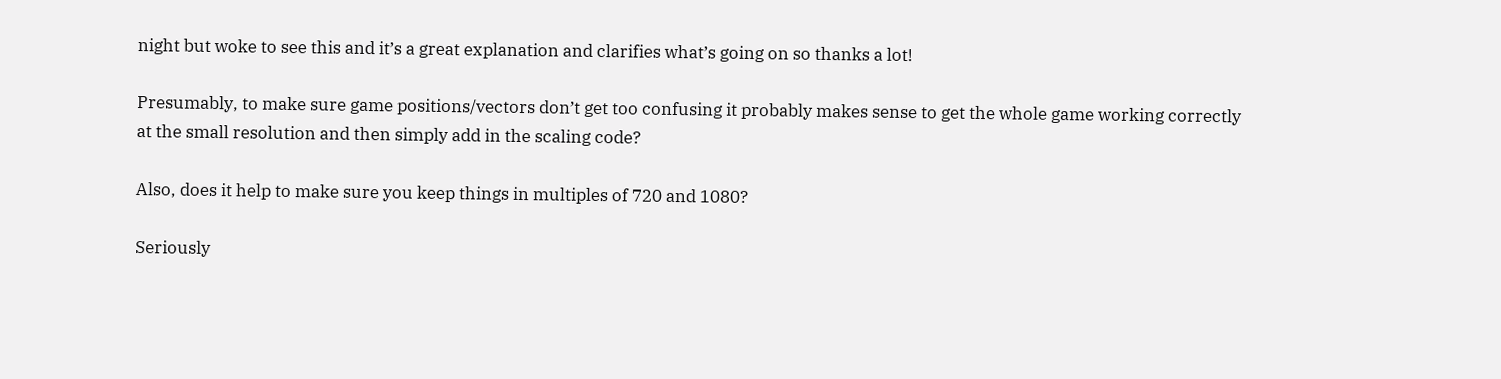night but woke to see this and it’s a great explanation and clarifies what’s going on so thanks a lot!

Presumably, to make sure game positions/vectors don’t get too confusing it probably makes sense to get the whole game working correctly at the small resolution and then simply add in the scaling code?

Also, does it help to make sure you keep things in multiples of 720 and 1080?

Seriously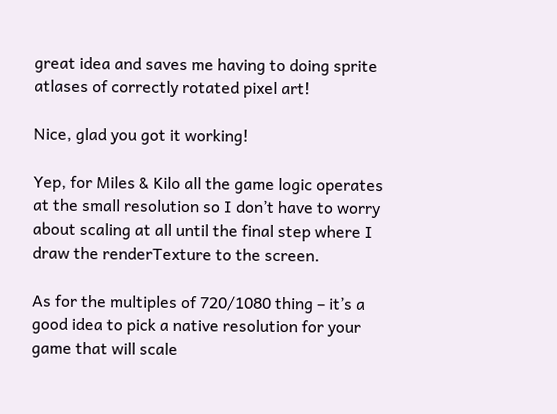great idea and saves me having to doing sprite atlases of correctly rotated pixel art!

Nice, glad you got it working!

Yep, for Miles & Kilo all the game logic operates at the small resolution so I don’t have to worry about scaling at all until the final step where I draw the renderTexture to the screen.

As for the multiples of 720/1080 thing – it’s a good idea to pick a native resolution for your game that will scale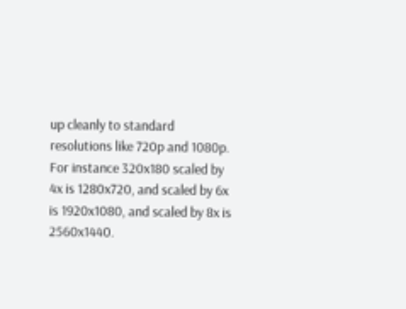up cleanly to standard resolutions like 720p and 1080p. For instance 320x180 scaled by 4x is 1280x720, and scaled by 6x is 1920x1080, and scaled by 8x is 2560x1440.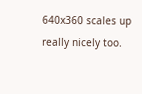640x360 scales up really nicely too.